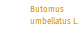Butomus umbellatus L.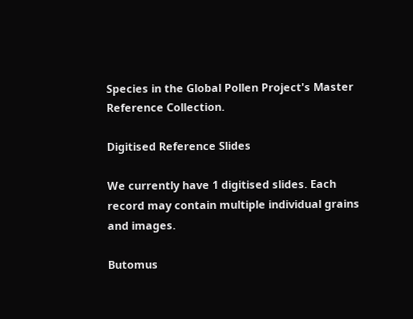Species in the Global Pollen Project's Master Reference Collection.

Digitised Reference Slides

We currently have 1 digitised slides. Each record may contain multiple individual grains and images.

Butomus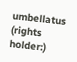umbellatus (rights holder:)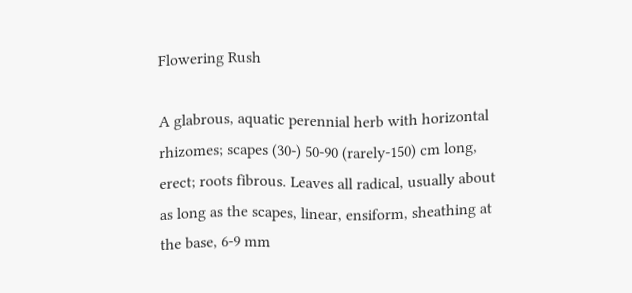Flowering Rush

A glabrous, aquatic perennial herb with horizontal rhizomes; scapes (30-) 50-90 (rarely-150) cm long, erect; roots fibrous. Leaves all radical, usually about as long as the scapes, linear, ensiform, sheathing at the base, 6-9 mm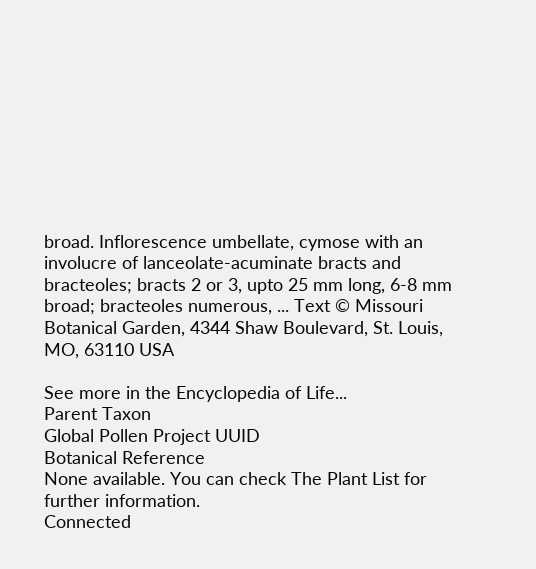broad. Inflorescence umbellate, cymose with an involucre of lanceolate-acuminate bracts and bracteoles; bracts 2 or 3, upto 25 mm long, 6-8 mm broad; bracteoles numerous, ... Text © Missouri Botanical Garden, 4344 Shaw Boulevard, St. Louis, MO, 63110 USA

See more in the Encyclopedia of Life...
Parent Taxon
Global Pollen Project UUID
Botanical Reference
None available. You can check The Plant List for further information.
Connected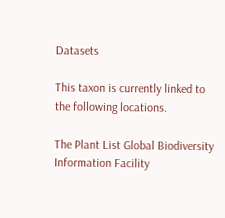Datasets

This taxon is currently linked to the following locations.

The Plant List Global Biodiversity Information Facility